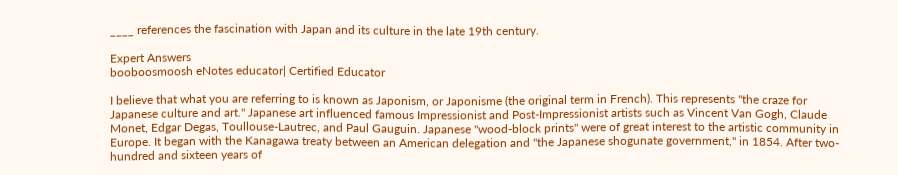____ references the fascination with Japan and its culture in the late 19th century.

Expert Answers
booboosmoosh eNotes educator| Certified Educator

I believe that what you are referring to is known as Japonism, or Japonisme (the original term in French). This represents "the craze for Japanese culture and art." Japanese art influenced famous Impressionist and Post-Impressionist artists such as Vincent Van Gogh, Claude Monet, Edgar Degas, Toullouse-Lautrec, and Paul Gauguin. Japanese "wood-block prints" were of great interest to the artistic community in Europe. It began with the Kanagawa treaty between an American delegation and "the Japanese shogunate government," in 1854. After two-hundred and sixteen years of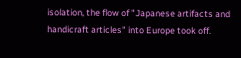isolation, the flow of "Japanese artifacts and handicraft articles" into Europe took off.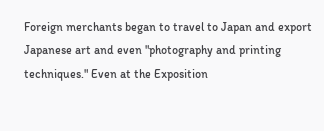Foreign merchants began to travel to Japan and export Japanese art and even "photography and printing techniques." Even at the Exposition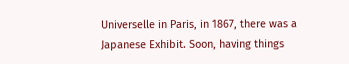Universelle in Paris, in 1867, there was a Japanese Exhibit. Soon, having things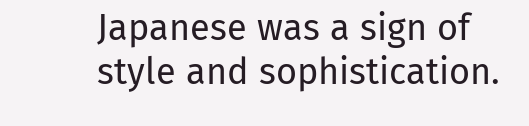Japanese was a sign of style and sophistication.